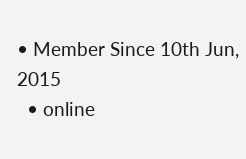• Member Since 10th Jun, 2015
  • online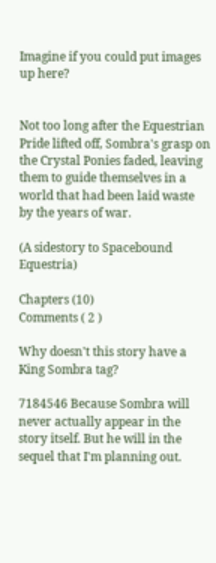Imagine if you could put images up here?


Not too long after the Equestrian Pride lifted off, Sombra's grasp on the Crystal Ponies faded, leaving them to guide themselves in a world that had been laid waste by the years of war.

(A sidestory to Spacebound Equestria)

Chapters (10)
Comments ( 2 )

Why doesn't this story have a King Sombra tag?

7184546 Because Sombra will never actually appear in the story itself. But he will in the sequel that I'm planning out.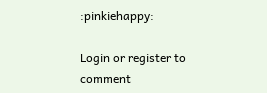:pinkiehappy:

Login or register to comment